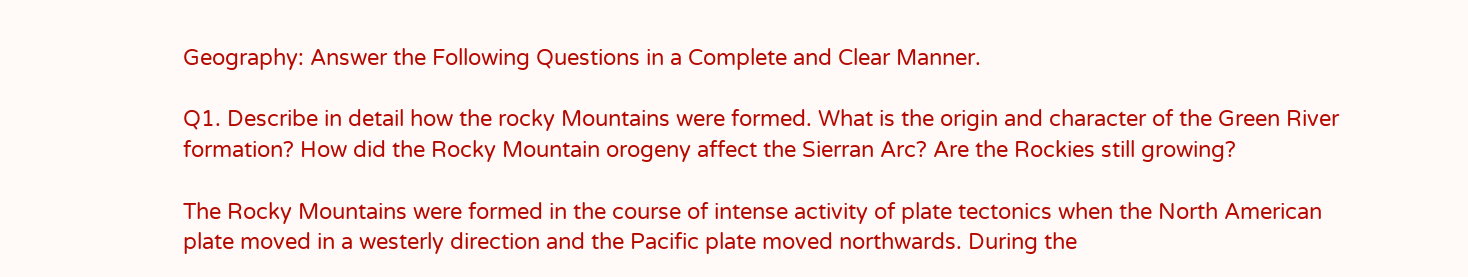Geography: Answer the Following Questions in a Complete and Clear Manner.

Q1. Describe in detail how the rocky Mountains were formed. What is the origin and character of the Green River formation? How did the Rocky Mountain orogeny affect the Sierran Arc? Are the Rockies still growing?

The Rocky Mountains were formed in the course of intense activity of plate tectonics when the North American plate moved in a westerly direction and the Pacific plate moved northwards. During the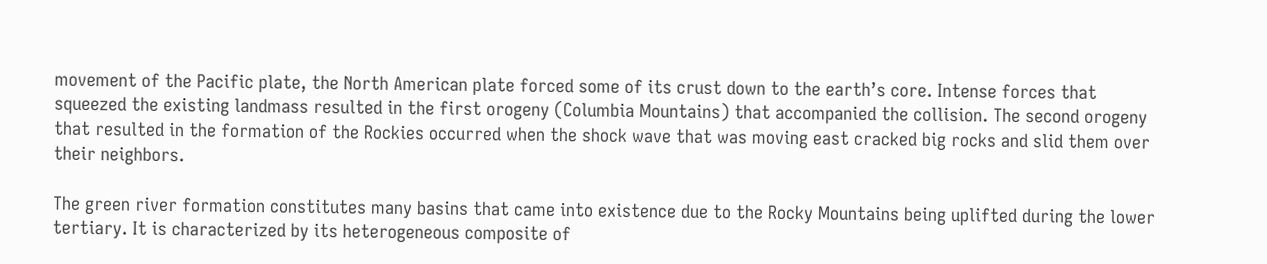movement of the Pacific plate, the North American plate forced some of its crust down to the earth’s core. Intense forces that squeezed the existing landmass resulted in the first orogeny (Columbia Mountains) that accompanied the collision. The second orogeny that resulted in the formation of the Rockies occurred when the shock wave that was moving east cracked big rocks and slid them over their neighbors.

The green river formation constitutes many basins that came into existence due to the Rocky Mountains being uplifted during the lower tertiary. It is characterized by its heterogeneous composite of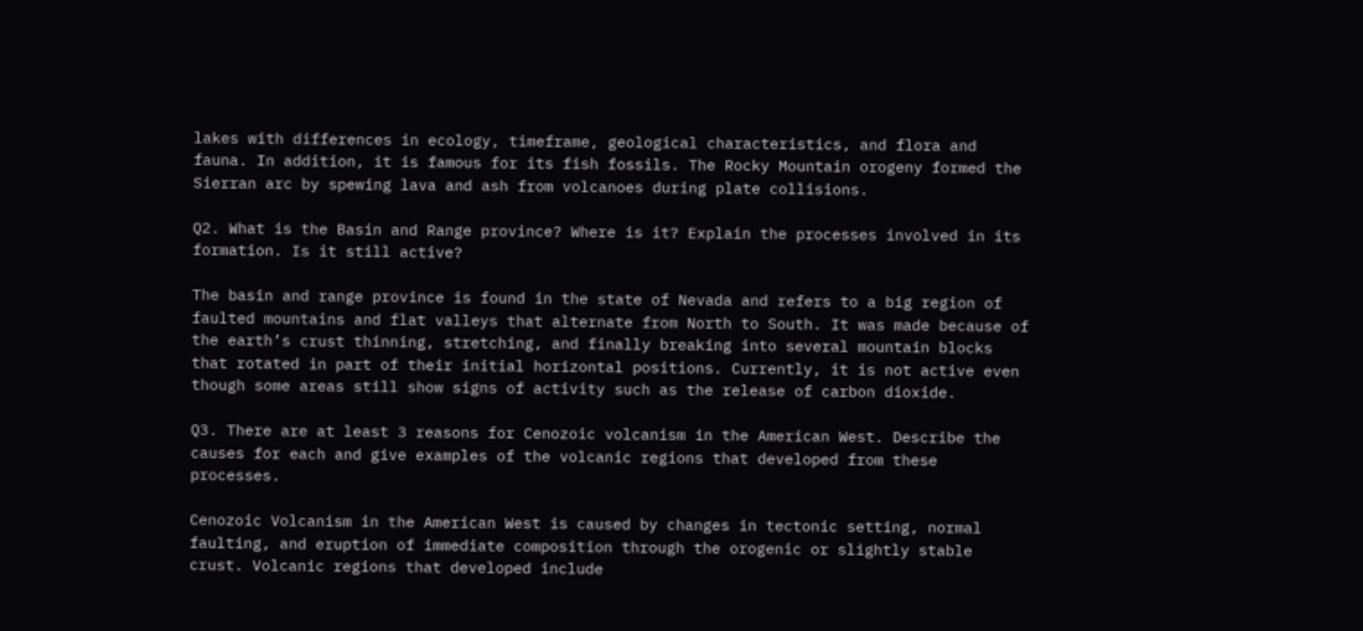lakes with differences in ecology, timeframe, geological characteristics, and flora and fauna. In addition, it is famous for its fish fossils. The Rocky Mountain orogeny formed the Sierran arc by spewing lava and ash from volcanoes during plate collisions.

Q2. What is the Basin and Range province? Where is it? Explain the processes involved in its formation. Is it still active?

The basin and range province is found in the state of Nevada and refers to a big region of faulted mountains and flat valleys that alternate from North to South. It was made because of the earth’s crust thinning, stretching, and finally breaking into several mountain blocks that rotated in part of their initial horizontal positions. Currently, it is not active even though some areas still show signs of activity such as the release of carbon dioxide.

Q3. There are at least 3 reasons for Cenozoic volcanism in the American West. Describe the causes for each and give examples of the volcanic regions that developed from these processes.

Cenozoic Volcanism in the American West is caused by changes in tectonic setting, normal faulting, and eruption of immediate composition through the orogenic or slightly stable crust. Volcanic regions that developed include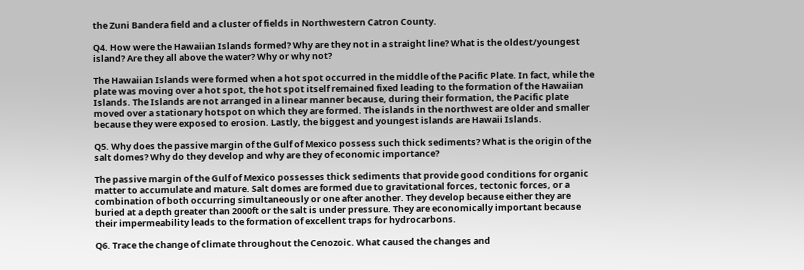the Zuni Bandera field and a cluster of fields in Northwestern Catron County.

Q4. How were the Hawaiian Islands formed? Why are they not in a straight line? What is the oldest/youngest island? Are they all above the water? Why or why not?

The Hawaiian Islands were formed when a hot spot occurred in the middle of the Pacific Plate. In fact, while the plate was moving over a hot spot, the hot spot itself remained fixed leading to the formation of the Hawaiian Islands. The Islands are not arranged in a linear manner because, during their formation, the Pacific plate moved over a stationary hotspot on which they are formed. The islands in the northwest are older and smaller because they were exposed to erosion. Lastly, the biggest and youngest islands are Hawaii Islands.

Q5. Why does the passive margin of the Gulf of Mexico possess such thick sediments? What is the origin of the salt domes? Why do they develop and why are they of economic importance?

The passive margin of the Gulf of Mexico possesses thick sediments that provide good conditions for organic matter to accumulate and mature. Salt domes are formed due to gravitational forces, tectonic forces, or a combination of both occurring simultaneously or one after another. They develop because either they are buried at a depth greater than 2000ft or the salt is under pressure. They are economically important because their impermeability leads to the formation of excellent traps for hydrocarbons.

Q6. Trace the change of climate throughout the Cenozoic. What caused the changes and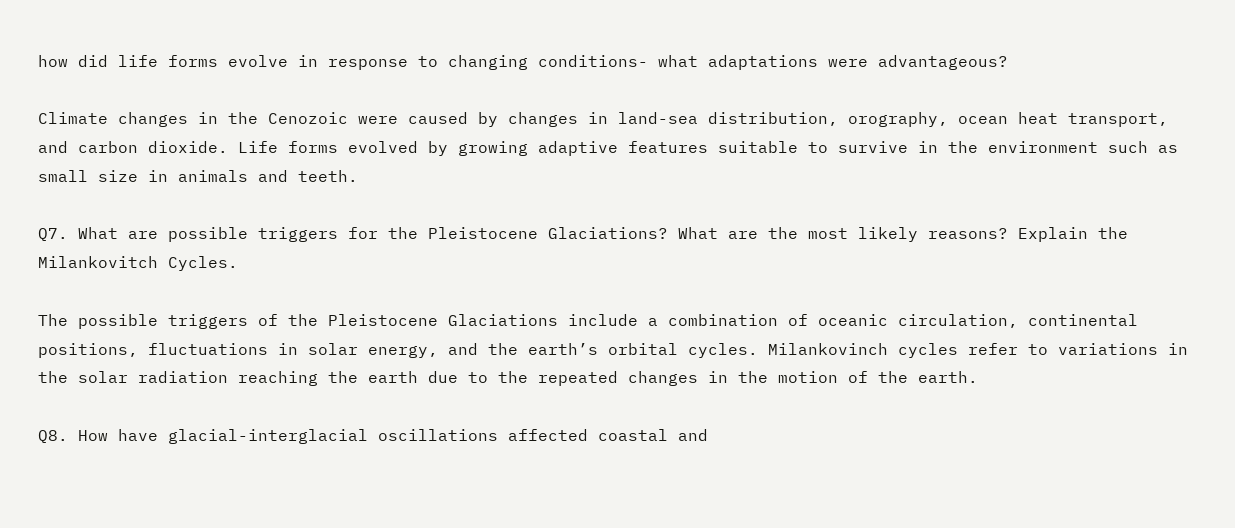how did life forms evolve in response to changing conditions- what adaptations were advantageous?

Climate changes in the Cenozoic were caused by changes in land-sea distribution, orography, ocean heat transport, and carbon dioxide. Life forms evolved by growing adaptive features suitable to survive in the environment such as small size in animals and teeth.

Q7. What are possible triggers for the Pleistocene Glaciations? What are the most likely reasons? Explain the Milankovitch Cycles.

The possible triggers of the Pleistocene Glaciations include a combination of oceanic circulation, continental positions, fluctuations in solar energy, and the earth’s orbital cycles. Milankovinch cycles refer to variations in the solar radiation reaching the earth due to the repeated changes in the motion of the earth.

Q8. How have glacial-interglacial oscillations affected coastal and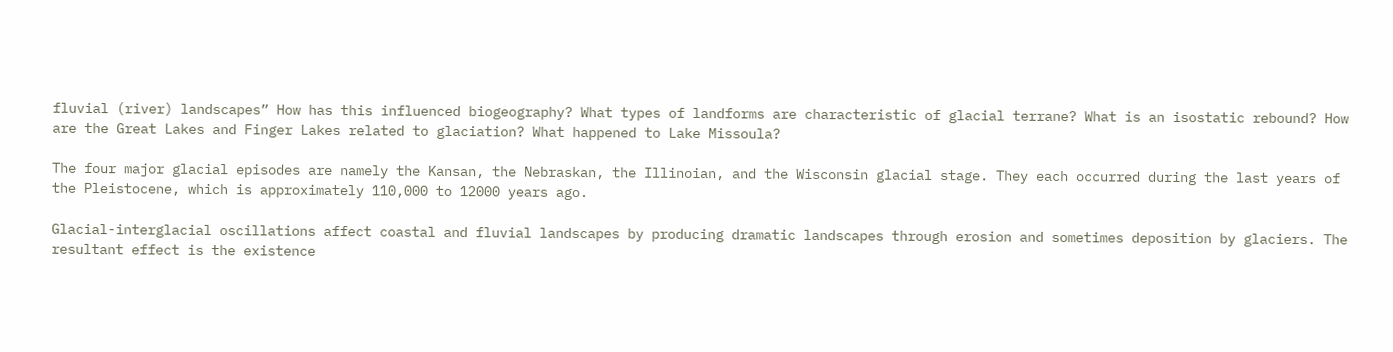fluvial (river) landscapes” How has this influenced biogeography? What types of landforms are characteristic of glacial terrane? What is an isostatic rebound? How are the Great Lakes and Finger Lakes related to glaciation? What happened to Lake Missoula?

The four major glacial episodes are namely the Kansan, the Nebraskan, the Illinoian, and the Wisconsin glacial stage. They each occurred during the last years of the Pleistocene, which is approximately 110,000 to 12000 years ago.

Glacial-interglacial oscillations affect coastal and fluvial landscapes by producing dramatic landscapes through erosion and sometimes deposition by glaciers. The resultant effect is the existence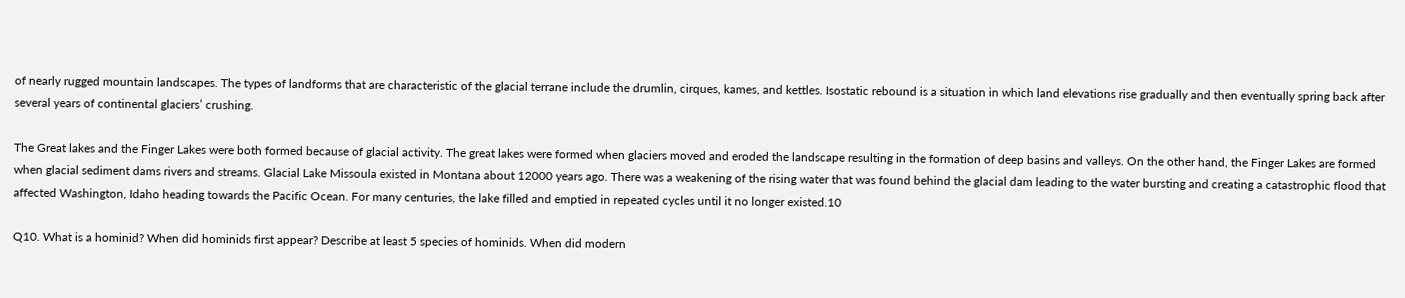of nearly rugged mountain landscapes. The types of landforms that are characteristic of the glacial terrane include the drumlin, cirques, kames, and kettles. Isostatic rebound is a situation in which land elevations rise gradually and then eventually spring back after several years of continental glaciers’ crushing.

The Great lakes and the Finger Lakes were both formed because of glacial activity. The great lakes were formed when glaciers moved and eroded the landscape resulting in the formation of deep basins and valleys. On the other hand, the Finger Lakes are formed when glacial sediment dams rivers and streams. Glacial Lake Missoula existed in Montana about 12000 years ago. There was a weakening of the rising water that was found behind the glacial dam leading to the water bursting and creating a catastrophic flood that affected Washington, Idaho heading towards the Pacific Ocean. For many centuries, the lake filled and emptied in repeated cycles until it no longer existed.10

Q10. What is a hominid? When did hominids first appear? Describe at least 5 species of hominids. When did modern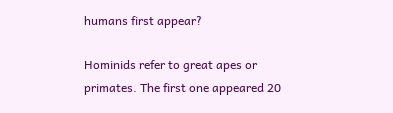humans first appear?

Hominids refer to great apes or primates. The first one appeared 20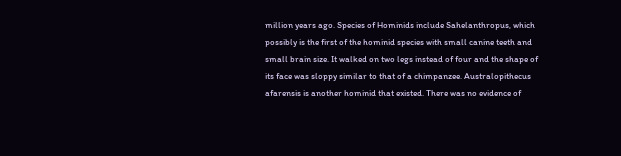million years ago. Species of Hominids include Sahelanthropus, which possibly is the first of the hominid species with small canine teeth and small brain size. It walked on two legs instead of four and the shape of its face was sloppy similar to that of a chimpanzee. Australopithecus afarensis is another hominid that existed. There was no evidence of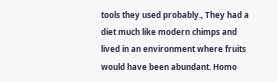tools they used probably., They had a diet much like modern chimps and lived in an environment where fruits would have been abundant. Homo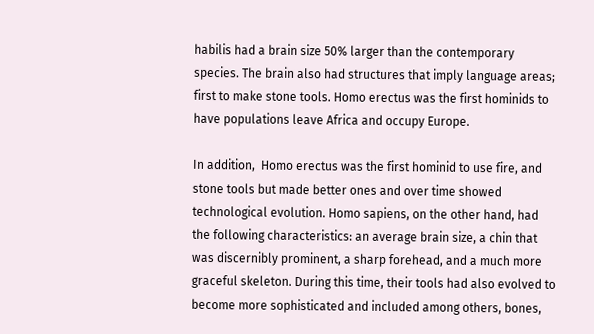habilis had a brain size 50% larger than the contemporary species. The brain also had structures that imply language areas; first to make stone tools. Homo erectus was the first hominids to have populations leave Africa and occupy Europe.

In addition,  Homo erectus was the first hominid to use fire, and stone tools but made better ones and over time showed technological evolution. Homo sapiens, on the other hand, had the following characteristics: an average brain size, a chin that was discernibly prominent, a sharp forehead, and a much more graceful skeleton. During this time, their tools had also evolved to become more sophisticated and included among others, bones,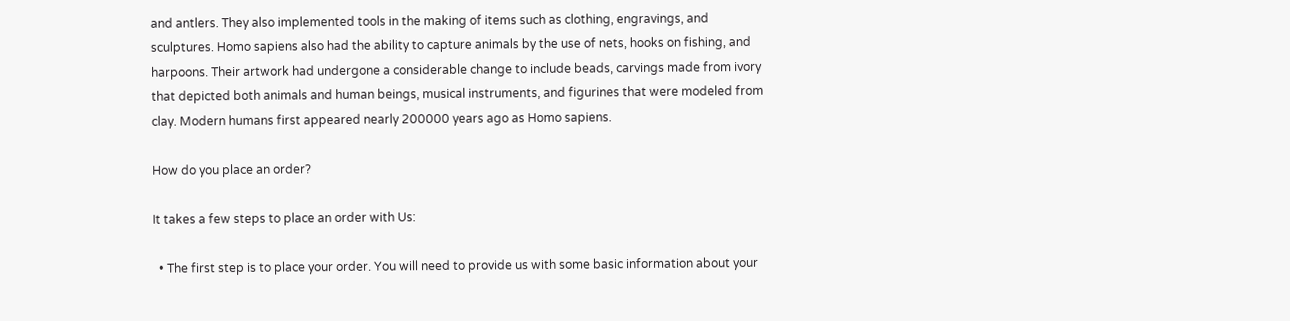and antlers. They also implemented tools in the making of items such as clothing, engravings, and sculptures. Homo sapiens also had the ability to capture animals by the use of nets, hooks on fishing, and harpoons. Their artwork had undergone a considerable change to include beads, carvings made from ivory that depicted both animals and human beings, musical instruments, and figurines that were modeled from clay. Modern humans first appeared nearly 200000 years ago as Homo sapiens.

How do you place an order?

It takes a few steps to place an order with Us:

  • The first step is to place your order. You will need to provide us with some basic information about your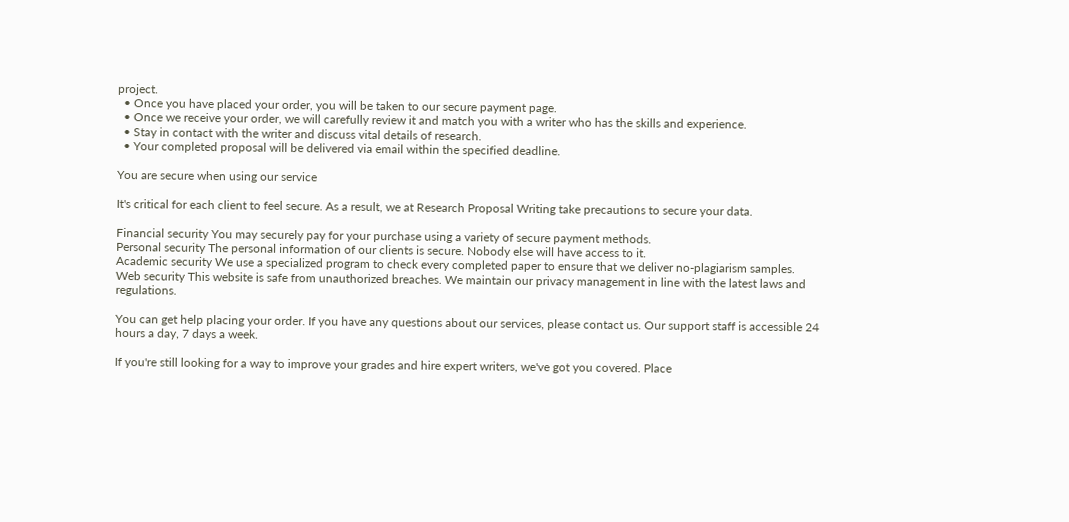project.
  • Once you have placed your order, you will be taken to our secure payment page.
  • Once we receive your order, we will carefully review it and match you with a writer who has the skills and experience.
  • Stay in contact with the writer and discuss vital details of research.
  • Your completed proposal will be delivered via email within the specified deadline.

You are secure when using our service

It's critical for each client to feel secure. As a result, we at Research Proposal Writing take precautions to secure your data.

Financial security You may securely pay for your purchase using a variety of secure payment methods.
Personal security The personal information of our clients is secure. Nobody else will have access to it.
Academic security We use a specialized program to check every completed paper to ensure that we deliver no-plagiarism samples.
Web security This website is safe from unauthorized breaches. We maintain our privacy management in line with the latest laws and regulations.

You can get help placing your order. If you have any questions about our services, please contact us. Our support staff is accessible 24 hours a day, 7 days a week.

If you're still looking for a way to improve your grades and hire expert writers, we've got you covered. Place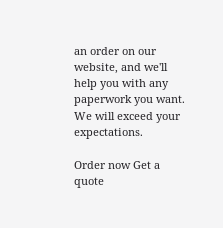an order on our website, and we'll help you with any paperwork you want. We will exceed your expectations.

Order now Get a quote